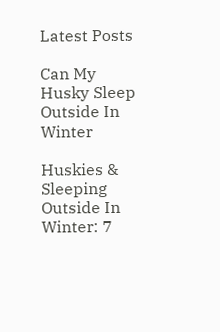Latest Posts

Can My Husky Sleep Outside In Winter

Huskies & Sleeping Outside In Winter: 7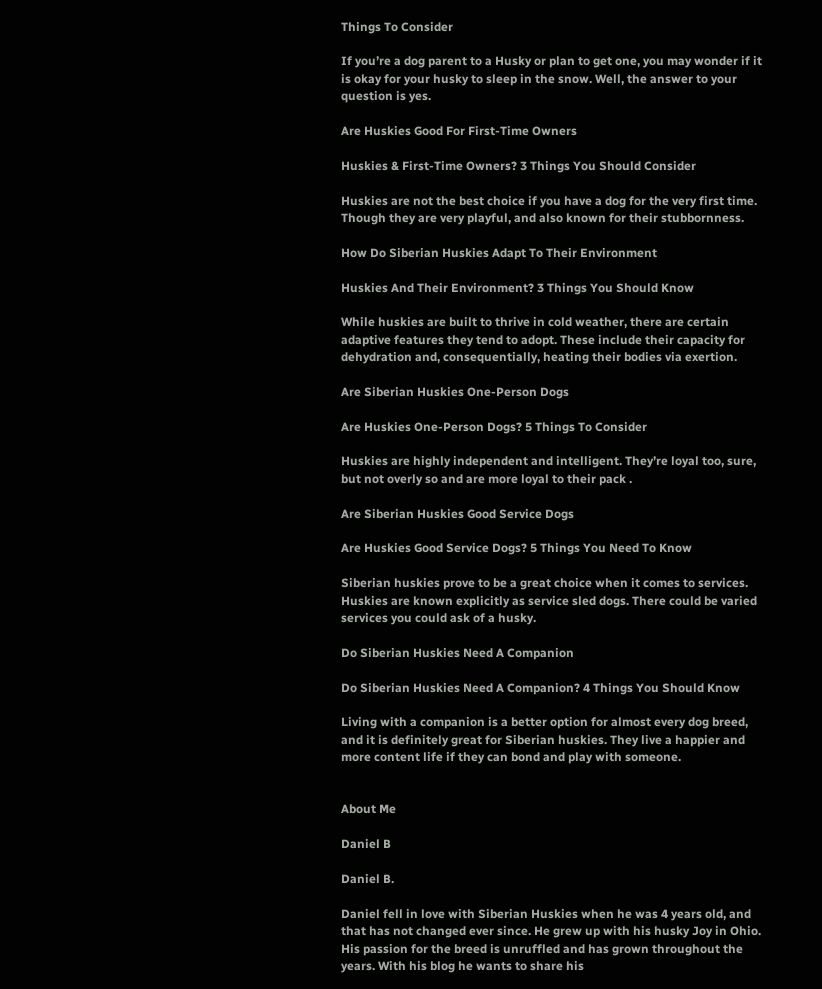Things To Consider

If you’re a dog parent to a Husky or plan to get one, you may wonder if it is okay for your husky to sleep in the snow. Well, the answer to your question is yes.

Are Huskies Good For First-Time Owners

Huskies & First-Time Owners? 3 Things You Should Consider

Huskies are not the best choice if you have a dog for the very first time. Though they are very playful, and also known for their stubbornness.

How Do Siberian Huskies Adapt To Their Environment

Huskies And Their Environment? 3 Things You Should Know

While huskies are built to thrive in cold weather, there are certain adaptive features they tend to adopt. These include their capacity for dehydration and, consequentially, heating their bodies via exertion.

Are Siberian Huskies One-Person Dogs

Are Huskies One-Person Dogs? 5 Things To Consider

Huskies are highly independent and intelligent. They’re loyal too, sure, but not overly so and are more loyal to their pack .

Are Siberian Huskies Good Service Dogs

Are Huskies Good Service Dogs? 5 Things You Need To Know

Siberian huskies prove to be a great choice when it comes to services. Huskies are known explicitly as service sled dogs. There could be varied services you could ask of a husky.

Do Siberian Huskies Need A Companion

Do Siberian Huskies Need A Companion? 4 Things You Should Know

Living with a companion is a better option for almost every dog breed, and it is definitely great for Siberian huskies. They live a happier and more content life if they can bond and play with someone.


About Me

Daniel B

Daniel B.

Daniel fell in love with Siberian Huskies when he was 4 years old, and that has not changed ever since. He grew up with his husky Joy in Ohio. His passion for the breed is unruffled and has grown throughout the years. With his blog he wants to share his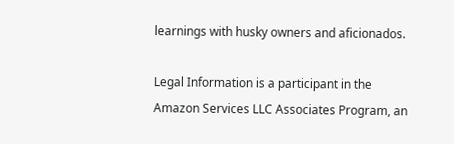learnings with husky owners and aficionados.

Legal Information is a participant in the Amazon Services LLC Associates Program, an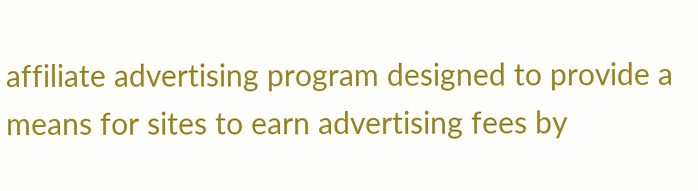affiliate advertising program designed to provide a means for sites to earn advertising fees by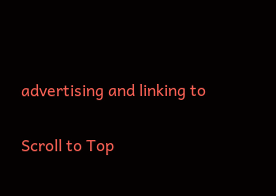advertising and linking to

Scroll to Top